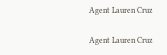Agent Lauren Cruz

Agent Lauren Cruz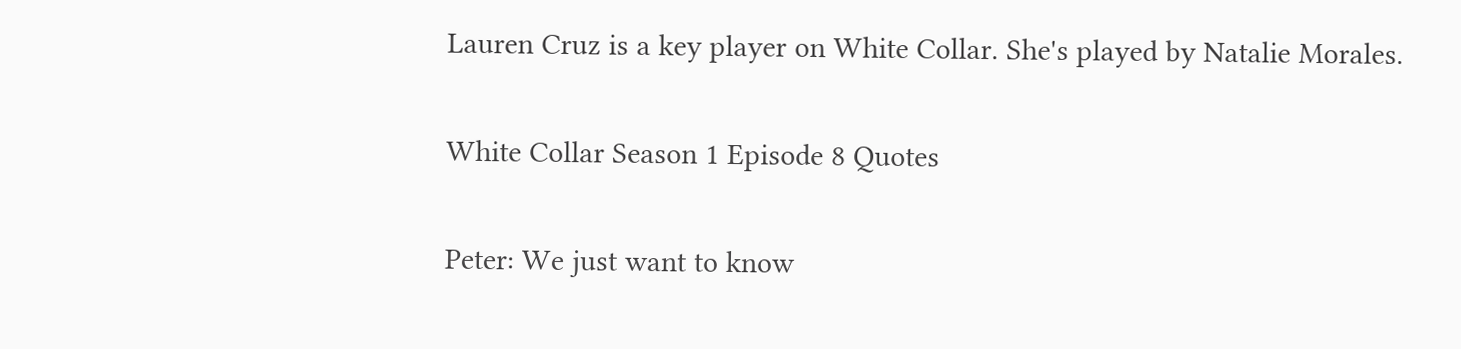Lauren Cruz is a key player on White Collar. She's played by Natalie Morales.

White Collar Season 1 Episode 8 Quotes

Peter: We just want to know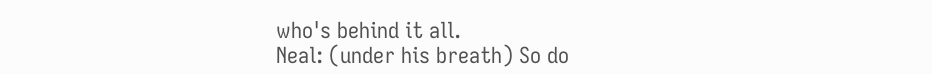who's behind it all.
Neal: (under his breath) So do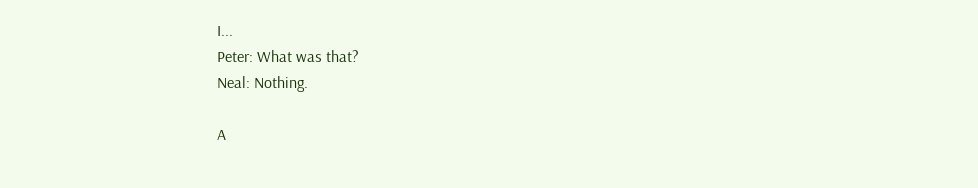I...
Peter: What was that?
Neal: Nothing.

A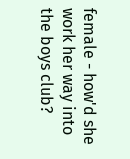female - how'd she work her way into the boys club?